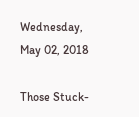Wednesday, May 02, 2018

Those Stuck-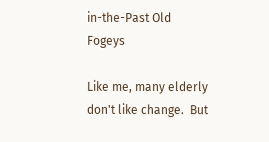in-the-Past Old Fogeys

Like me, many elderly don't like change.  But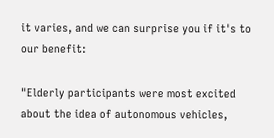it varies, and we can surprise you if it's to our benefit:

"Elderly participants were most excited about the idea of autonomous vehicles,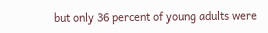but only 36 percent of young adults were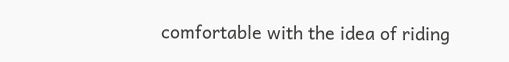comfortable with the idea of riding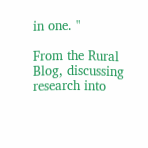in one. "

From the Rural Blog, discussing research into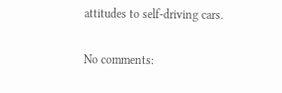attitudes to self-driving cars.

No comments: